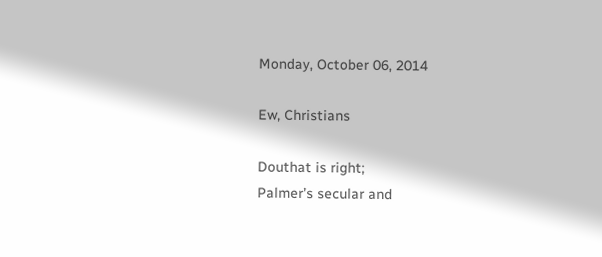Monday, October 06, 2014

Ew, Christians

Douthat is right;
Palmer’s secular and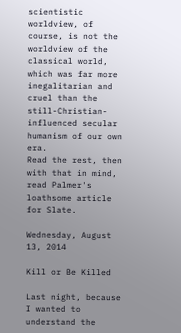scientistic worldview, of course, is not the worldview of the classical world, which was far more inegalitarian and cruel than the still-Christian-influenced secular humanism of our own era.
Read the rest, then with that in mind, read Palmer's loathsome article for Slate.

Wednesday, August 13, 2014

Kill or Be Killed

Last night, because I wanted to understand the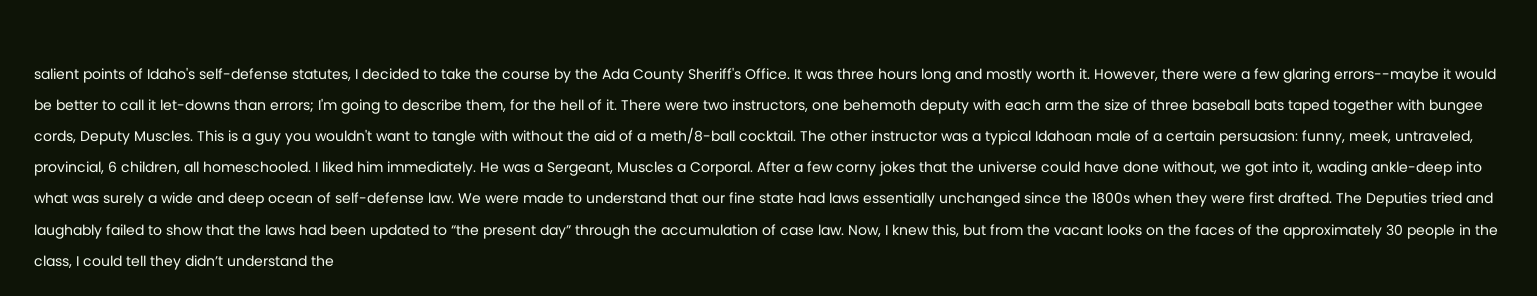salient points of Idaho's self-defense statutes, I decided to take the course by the Ada County Sheriff's Office. It was three hours long and mostly worth it. However, there were a few glaring errors--maybe it would be better to call it let-downs than errors; I'm going to describe them, for the hell of it. There were two instructors, one behemoth deputy with each arm the size of three baseball bats taped together with bungee cords, Deputy Muscles. This is a guy you wouldn't want to tangle with without the aid of a meth/8-ball cocktail. The other instructor was a typical Idahoan male of a certain persuasion: funny, meek, untraveled, provincial, 6 children, all homeschooled. I liked him immediately. He was a Sergeant, Muscles a Corporal. After a few corny jokes that the universe could have done without, we got into it, wading ankle-deep into what was surely a wide and deep ocean of self-defense law. We were made to understand that our fine state had laws essentially unchanged since the 1800s when they were first drafted. The Deputies tried and laughably failed to show that the laws had been updated to “the present day” through the accumulation of case law. Now, I knew this, but from the vacant looks on the faces of the approximately 30 people in the class, I could tell they didn’t understand the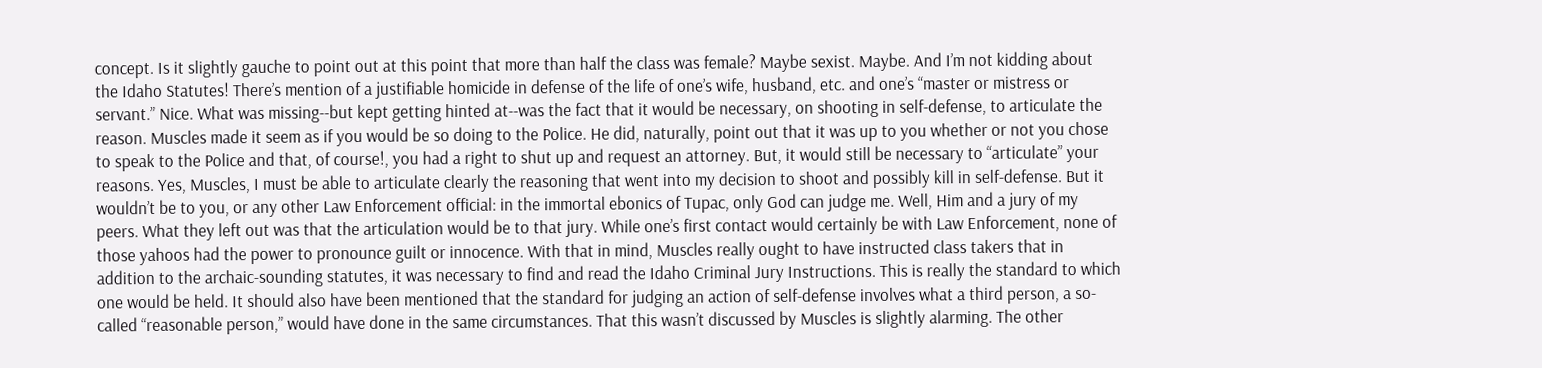concept. Is it slightly gauche to point out at this point that more than half the class was female? Maybe sexist. Maybe. And I’m not kidding about the Idaho Statutes! There’s mention of a justifiable homicide in defense of the life of one’s wife, husband, etc. and one’s “master or mistress or servant.” Nice. What was missing--but kept getting hinted at--was the fact that it would be necessary, on shooting in self-defense, to articulate the reason. Muscles made it seem as if you would be so doing to the Police. He did, naturally, point out that it was up to you whether or not you chose to speak to the Police and that, of course!, you had a right to shut up and request an attorney. But, it would still be necessary to “articulate” your reasons. Yes, Muscles, I must be able to articulate clearly the reasoning that went into my decision to shoot and possibly kill in self-defense. But it wouldn’t be to you, or any other Law Enforcement official: in the immortal ebonics of Tupac, only God can judge me. Well, Him and a jury of my peers. What they left out was that the articulation would be to that jury. While one’s first contact would certainly be with Law Enforcement, none of those yahoos had the power to pronounce guilt or innocence. With that in mind, Muscles really ought to have instructed class takers that in addition to the archaic-sounding statutes, it was necessary to find and read the Idaho Criminal Jury Instructions. This is really the standard to which one would be held. It should also have been mentioned that the standard for judging an action of self-defense involves what a third person, a so-called “reasonable person,” would have done in the same circumstances. That this wasn’t discussed by Muscles is slightly alarming. The other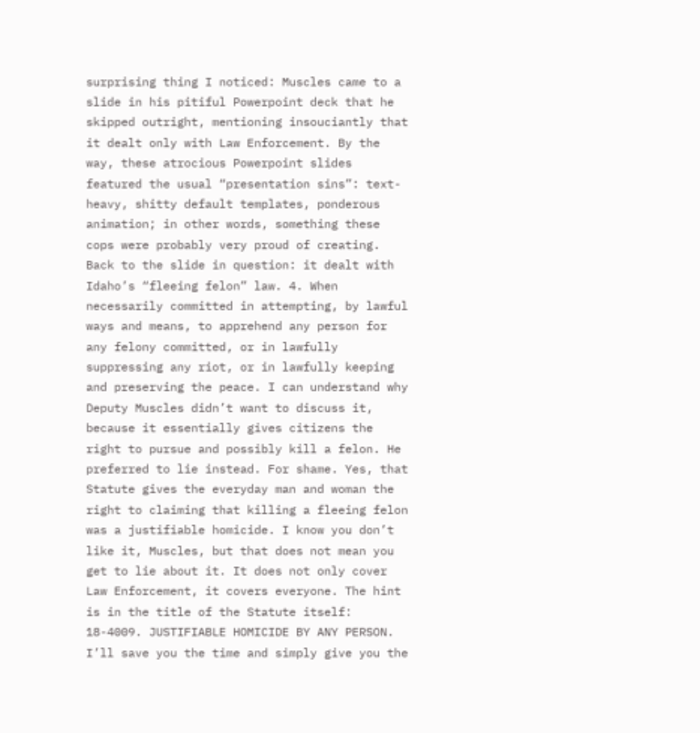surprising thing I noticed: Muscles came to a slide in his pitiful Powerpoint deck that he skipped outright, mentioning insouciantly that it dealt only with Law Enforcement. By the way, these atrocious Powerpoint slides featured the usual “presentation sins”: text-heavy, shitty default templates, ponderous animation; in other words, something these cops were probably very proud of creating. Back to the slide in question: it dealt with Idaho’s “fleeing felon” law. 4. When necessarily committed in attempting, by lawful ways and means, to apprehend any person for any felony committed, or in lawfully suppressing any riot, or in lawfully keeping and preserving the peace. I can understand why Deputy Muscles didn’t want to discuss it, because it essentially gives citizens the right to pursue and possibly kill a felon. He preferred to lie instead. For shame. Yes, that Statute gives the everyday man and woman the right to claiming that killing a fleeing felon was a justifiable homicide. I know you don’t like it, Muscles, but that does not mean you get to lie about it. It does not only cover Law Enforcement, it covers everyone. The hint is in the title of the Statute itself: 18-4009. JUSTIFIABLE HOMICIDE BY ANY PERSON. I’ll save you the time and simply give you the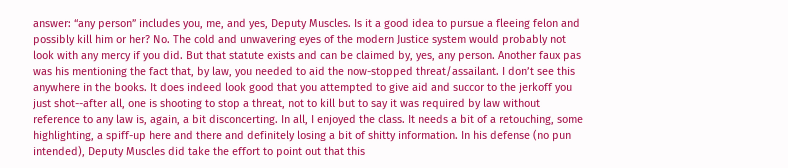answer: “any person” includes you, me, and yes, Deputy Muscles. Is it a good idea to pursue a fleeing felon and possibly kill him or her? No. The cold and unwavering eyes of the modern Justice system would probably not look with any mercy if you did. But that statute exists and can be claimed by, yes, any person. Another faux pas was his mentioning the fact that, by law, you needed to aid the now-stopped threat/assailant. I don’t see this anywhere in the books. It does indeed look good that you attempted to give aid and succor to the jerkoff you just shot--after all, one is shooting to stop a threat, not to kill but to say it was required by law without reference to any law is, again, a bit disconcerting. In all, I enjoyed the class. It needs a bit of a retouching, some highlighting, a spiff-up here and there and definitely losing a bit of shitty information. In his defense (no pun intended), Deputy Muscles did take the effort to point out that this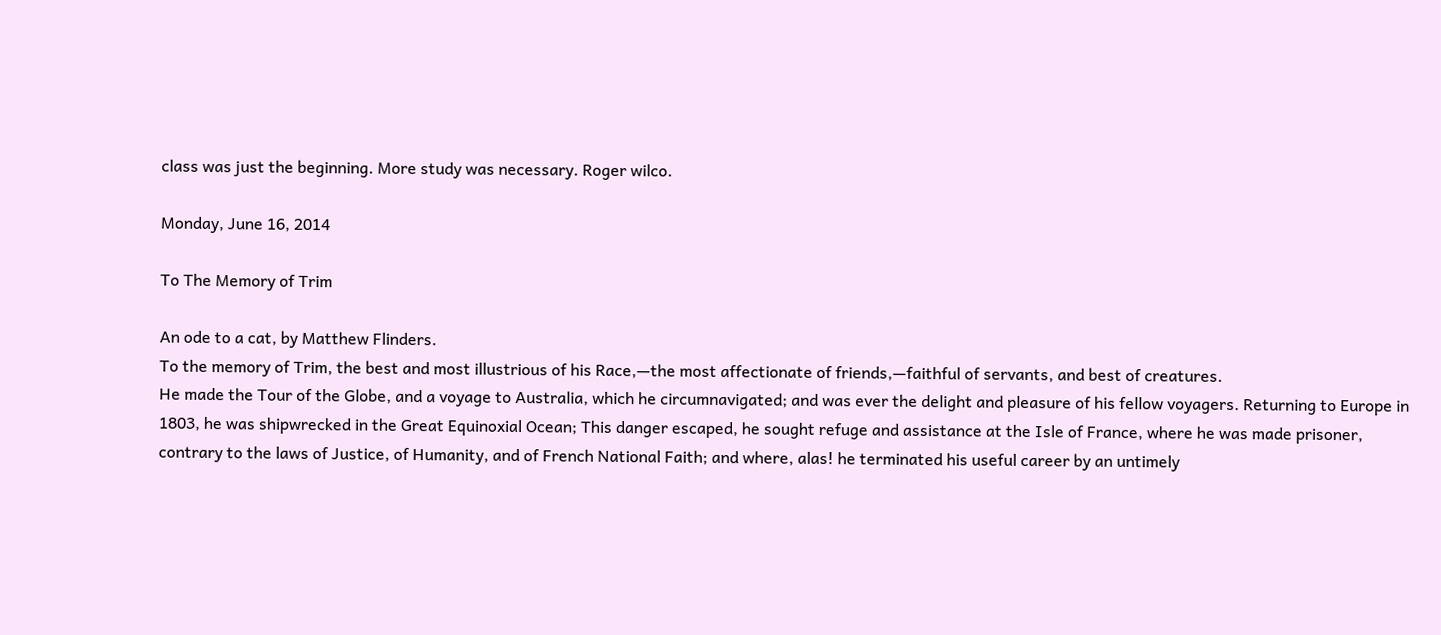class was just the beginning. More study was necessary. Roger wilco.

Monday, June 16, 2014

To The Memory of Trim

An ode to a cat, by Matthew Flinders.
To the memory of Trim, the best and most illustrious of his Race,—the most affectionate of friends,—faithful of servants, and best of creatures.
He made the Tour of the Globe, and a voyage to Australia, which he circumnavigated; and was ever the delight and pleasure of his fellow voyagers. Returning to Europe in 1803, he was shipwrecked in the Great Equinoxial Ocean; This danger escaped, he sought refuge and assistance at the Isle of France, where he was made prisoner, contrary to the laws of Justice, of Humanity, and of French National Faith; and where, alas! he terminated his useful career by an untimely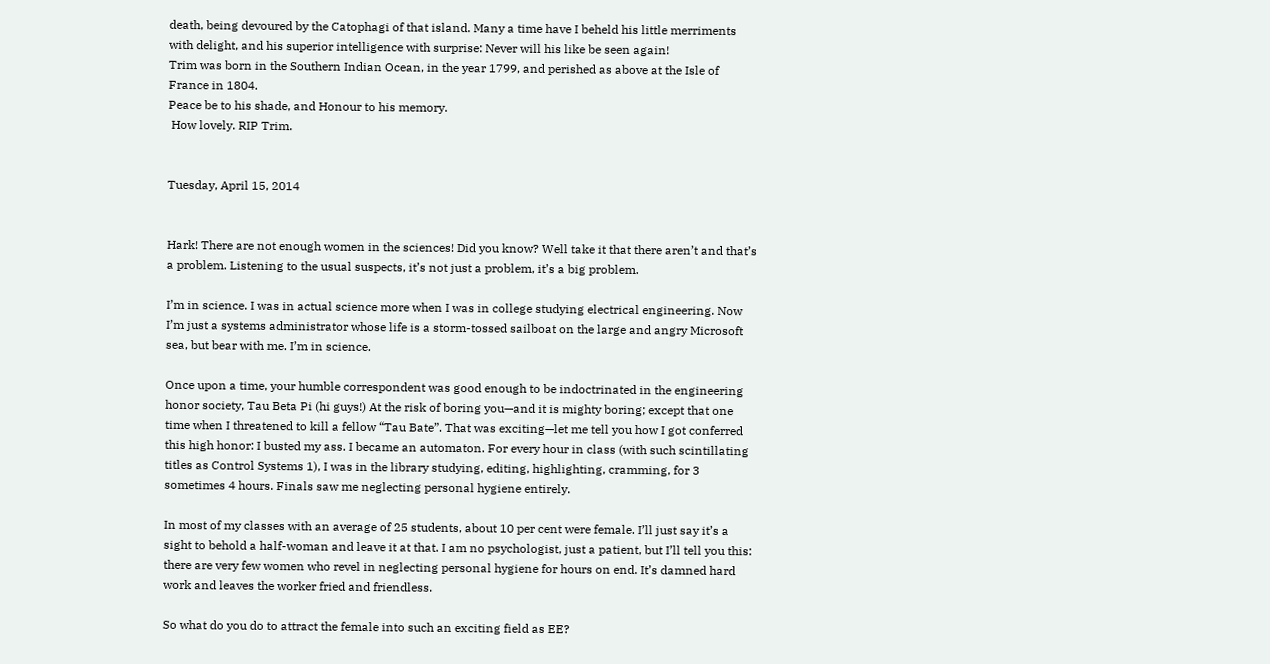death, being devoured by the Catophagi of that island. Many a time have I beheld his little merriments with delight, and his superior intelligence with surprise: Never will his like be seen again!
Trim was born in the Southern Indian Ocean, in the year 1799, and perished as above at the Isle of France in 1804.
Peace be to his shade, and Honour to his memory.
 How lovely. RIP Trim.


Tuesday, April 15, 2014


Hark! There are not enough women in the sciences! Did you know? Well take it that there aren’t and that’s a problem. Listening to the usual suspects, it’s not just a problem, it’s a big problem.

I’m in science. I was in actual science more when I was in college studying electrical engineering. Now I’m just a systems administrator whose life is a storm-tossed sailboat on the large and angry Microsoft sea, but bear with me. I’m in science.

Once upon a time, your humble correspondent was good enough to be indoctrinated in the engineering honor society, Tau Beta Pi (hi guys!) At the risk of boring you—and it is mighty boring; except that one time when I threatened to kill a fellow “Tau Bate”. That was exciting—let me tell you how I got conferred this high honor: I busted my ass. I became an automaton. For every hour in class (with such scintillating titles as Control Systems 1), I was in the library studying, editing, highlighting, cramming, for 3 sometimes 4 hours. Finals saw me neglecting personal hygiene entirely.

In most of my classes with an average of 25 students, about 10 per cent were female. I’ll just say it’s a sight to behold a half-woman and leave it at that. I am no psychologist, just a patient, but I’ll tell you this: there are very few women who revel in neglecting personal hygiene for hours on end. It’s damned hard work and leaves the worker fried and friendless.

So what do you do to attract the female into such an exciting field as EE?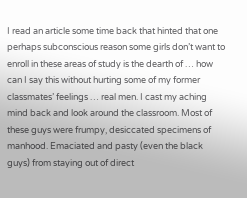I read an article some time back that hinted that one perhaps subconscious reason some girls don’t want to enroll in these areas of study is the dearth of … how can I say this without hurting some of my former classmates’ feelings … real men. I cast my aching mind back and look around the classroom. Most of these guys were frumpy, desiccated specimens of manhood. Emaciated and pasty (even the black guys) from staying out of direct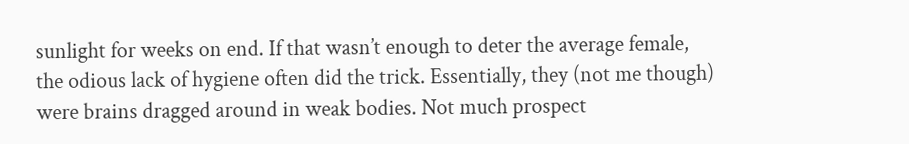sunlight for weeks on end. If that wasn’t enough to deter the average female, the odious lack of hygiene often did the trick. Essentially, they (not me though) were brains dragged around in weak bodies. Not much prospect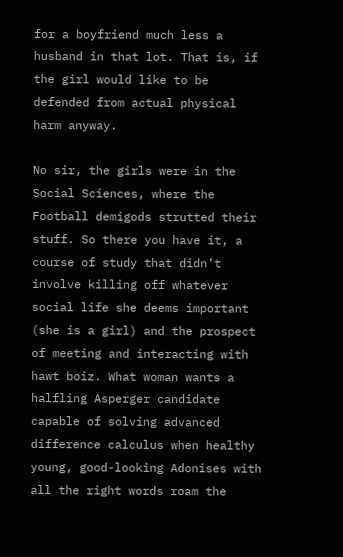for a boyfriend much less a husband in that lot. That is, if the girl would like to be defended from actual physical harm anyway.

No sir, the girls were in the Social Sciences, where the Football demigods strutted their stuff. So there you have it, a course of study that didn’t involve killing off whatever social life she deems important (she is a girl) and the prospect of meeting and interacting with hawt boiz. What woman wants a halfling Asperger candidate capable of solving advanced difference calculus when healthy young, good-looking Adonises with all the right words roam the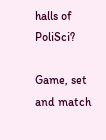halls of PoliSci?

Game, set and match